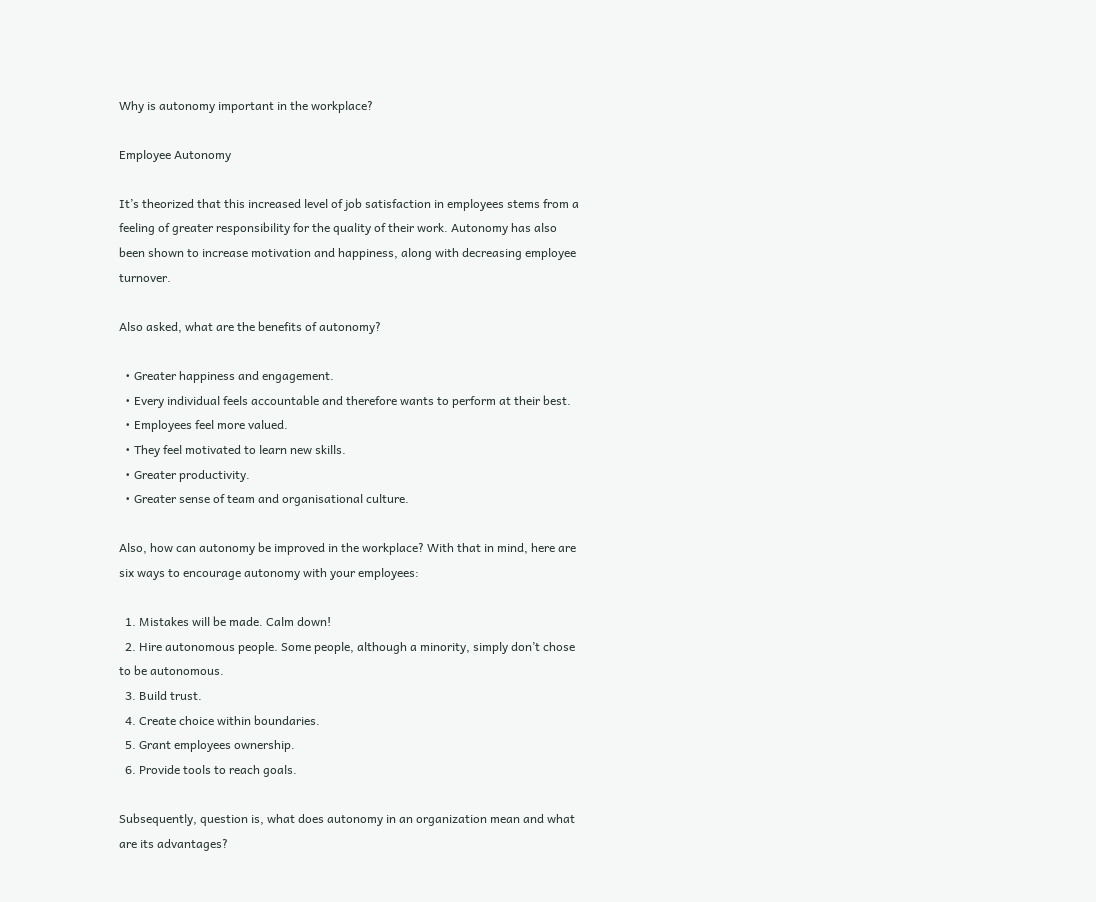Why is autonomy important in the workplace?

Employee Autonomy

It’s theorized that this increased level of job satisfaction in employees stems from a feeling of greater responsibility for the quality of their work. Autonomy has also been shown to increase motivation and happiness, along with decreasing employee turnover.

Also asked, what are the benefits of autonomy?

  • Greater happiness and engagement.
  • Every individual feels accountable and therefore wants to perform at their best.
  • Employees feel more valued.
  • They feel motivated to learn new skills.
  • Greater productivity.
  • Greater sense of team and organisational culture.

Also, how can autonomy be improved in the workplace? With that in mind, here are six ways to encourage autonomy with your employees:

  1. Mistakes will be made. Calm down!
  2. Hire autonomous people. Some people, although a minority, simply don’t chose to be autonomous.
  3. Build trust.
  4. Create choice within boundaries.
  5. Grant employees ownership.
  6. Provide tools to reach goals.

Subsequently, question is, what does autonomy in an organization mean and what are its advantages?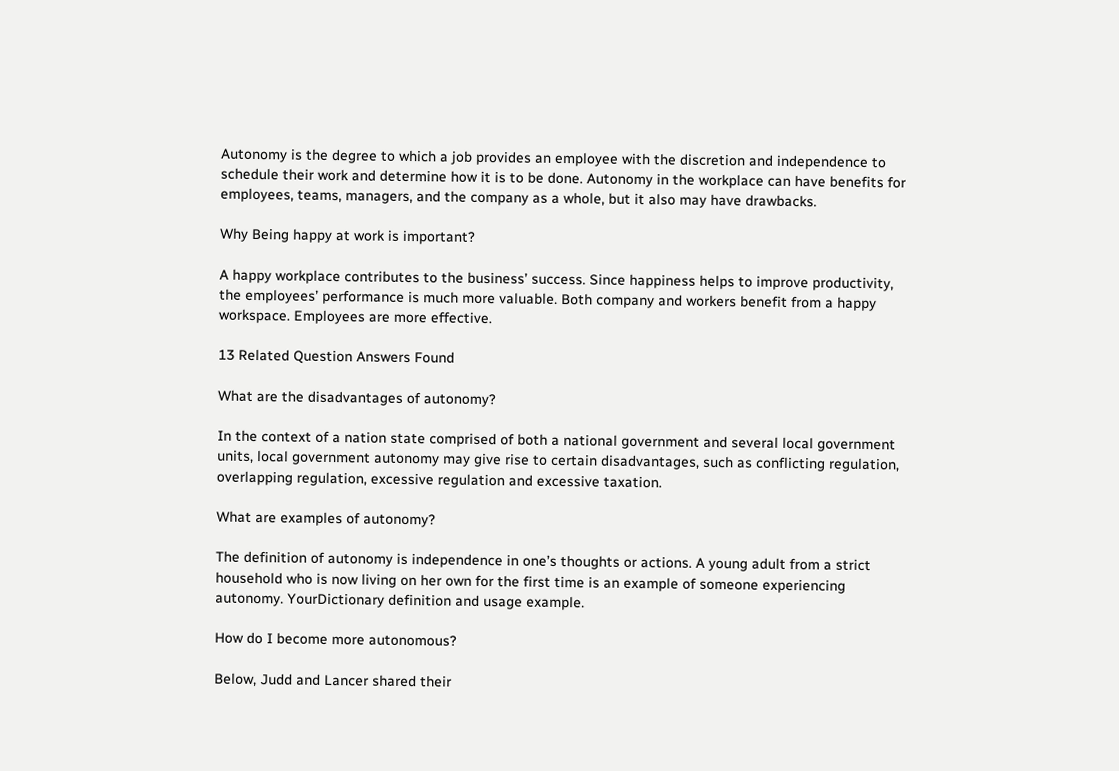Autonomy is the degree to which a job provides an employee with the discretion and independence to schedule their work and determine how it is to be done. Autonomy in the workplace can have benefits for employees, teams, managers, and the company as a whole, but it also may have drawbacks.

Why Being happy at work is important?

A happy workplace contributes to the business’ success. Since happiness helps to improve productivity, the employees’ performance is much more valuable. Both company and workers benefit from a happy workspace. Employees are more effective.

13 Related Question Answers Found

What are the disadvantages of autonomy?

In the context of a nation state comprised of both a national government and several local government units, local government autonomy may give rise to certain disadvantages, such as conflicting regulation, overlapping regulation, excessive regulation and excessive taxation.

What are examples of autonomy?

The definition of autonomy is independence in one’s thoughts or actions. A young adult from a strict household who is now living on her own for the first time is an example of someone experiencing autonomy. YourDictionary definition and usage example.

How do I become more autonomous?

Below, Judd and Lancer shared their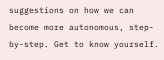suggestions on how we can become more autonomous, step-by-step. Get to know yourself.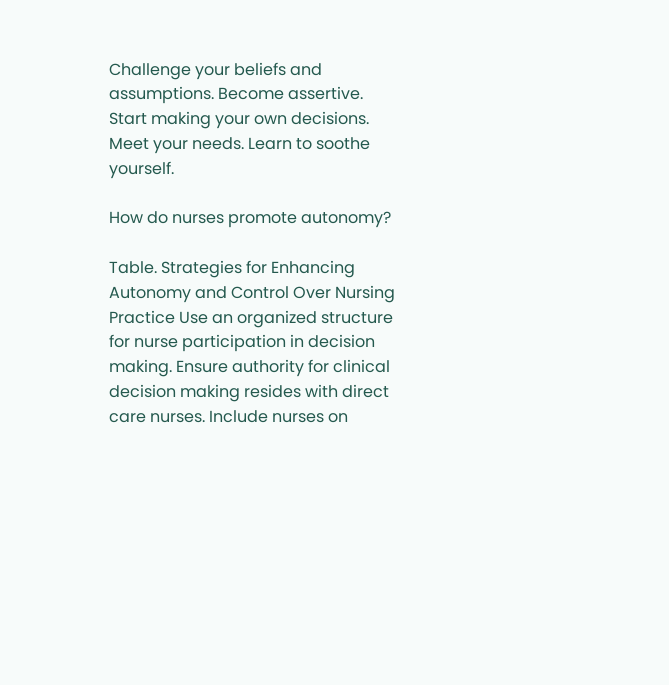Challenge your beliefs and assumptions. Become assertive. Start making your own decisions. Meet your needs. Learn to soothe yourself.

How do nurses promote autonomy?

Table. Strategies for Enhancing Autonomy and Control Over Nursing Practice Use an organized structure for nurse participation in decision making. Ensure authority for clinical decision making resides with direct care nurses. Include nurses on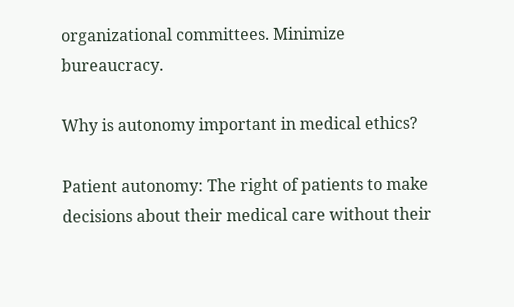organizational committees. Minimize bureaucracy.

Why is autonomy important in medical ethics?

Patient autonomy: The right of patients to make decisions about their medical care without their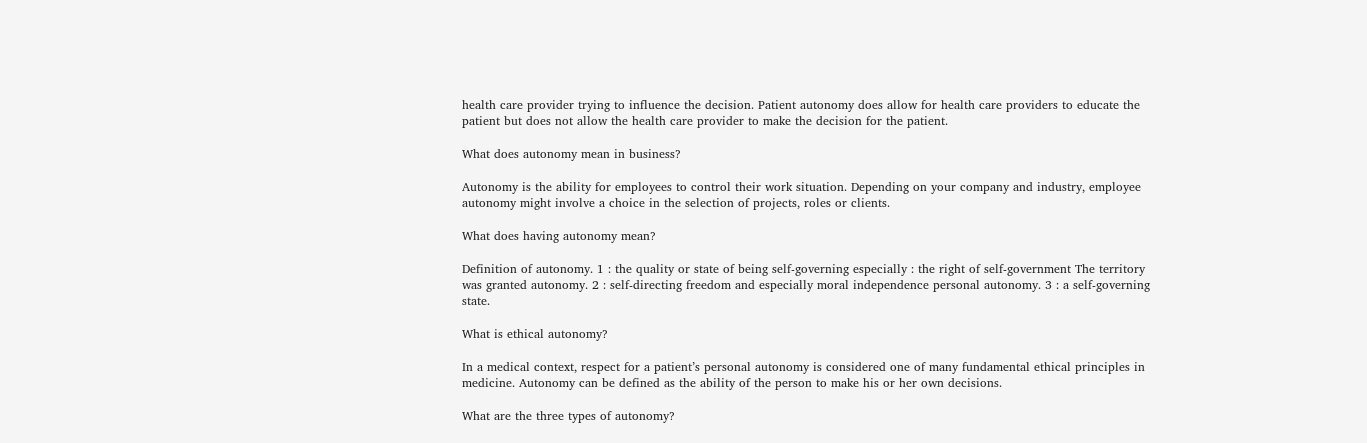health care provider trying to influence the decision. Patient autonomy does allow for health care providers to educate the patient but does not allow the health care provider to make the decision for the patient.

What does autonomy mean in business?

Autonomy is the ability for employees to control their work situation. Depending on your company and industry, employee autonomy might involve a choice in the selection of projects, roles or clients.

What does having autonomy mean?

Definition of autonomy. 1 : the quality or state of being self-governing especially : the right of self-government The territory was granted autonomy. 2 : self-directing freedom and especially moral independence personal autonomy. 3 : a self-governing state.

What is ethical autonomy?

In a medical context, respect for a patient’s personal autonomy is considered one of many fundamental ethical principles in medicine. Autonomy can be defined as the ability of the person to make his or her own decisions.

What are the three types of autonomy?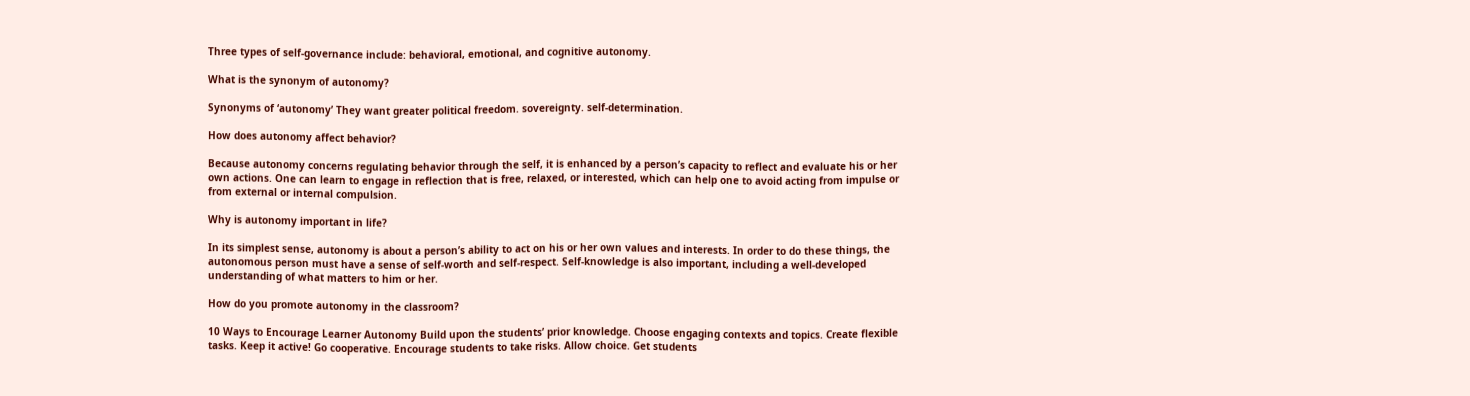Three types of self-governance include: behavioral, emotional, and cognitive autonomy.

What is the synonym of autonomy?

Synonyms of ‘autonomy’ They want greater political freedom. sovereignty. self-determination.

How does autonomy affect behavior?

Because autonomy concerns regulating behavior through the self, it is enhanced by a person’s capacity to reflect and evaluate his or her own actions. One can learn to engage in reflection that is free, relaxed, or interested, which can help one to avoid acting from impulse or from external or internal compulsion.

Why is autonomy important in life?

In its simplest sense, autonomy is about a person’s ability to act on his or her own values and interests. In order to do these things, the autonomous person must have a sense of self-worth and self-respect. Self-knowledge is also important, including a well-developed understanding of what matters to him or her.

How do you promote autonomy in the classroom?

10 Ways to Encourage Learner Autonomy Build upon the students’ prior knowledge. Choose engaging contexts and topics. Create flexible tasks. Keep it active! Go cooperative. Encourage students to take risks. Allow choice. Get students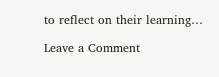to reflect on their learning…

Leave a Comment